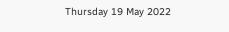Thursday 19 May 2022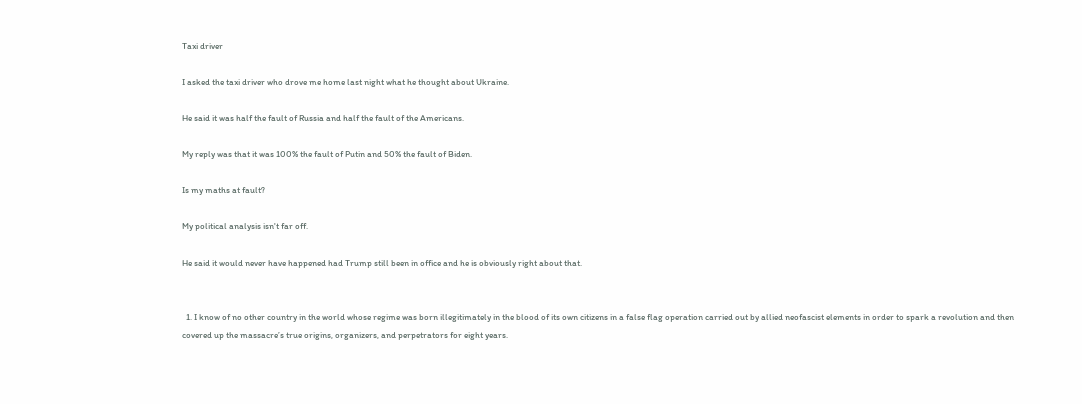Taxi driver

I asked the taxi driver who drove me home last night what he thought about Ukraine.

He said it was half the fault of Russia and half the fault of the Americans.

My reply was that it was 100% the fault of Putin and 50% the fault of Biden.

Is my maths at fault?

My political analysis isn't far off.

He said it would never have happened had Trump still been in office and he is obviously right about that.


  1. I know of no other country in the world whose regime was born illegitimately in the blood of its own citizens in a false flag operation carried out by allied neofascist elements in order to spark a revolution and then covered up the massacre’s true origins, organizers, and perpetrators for eight years.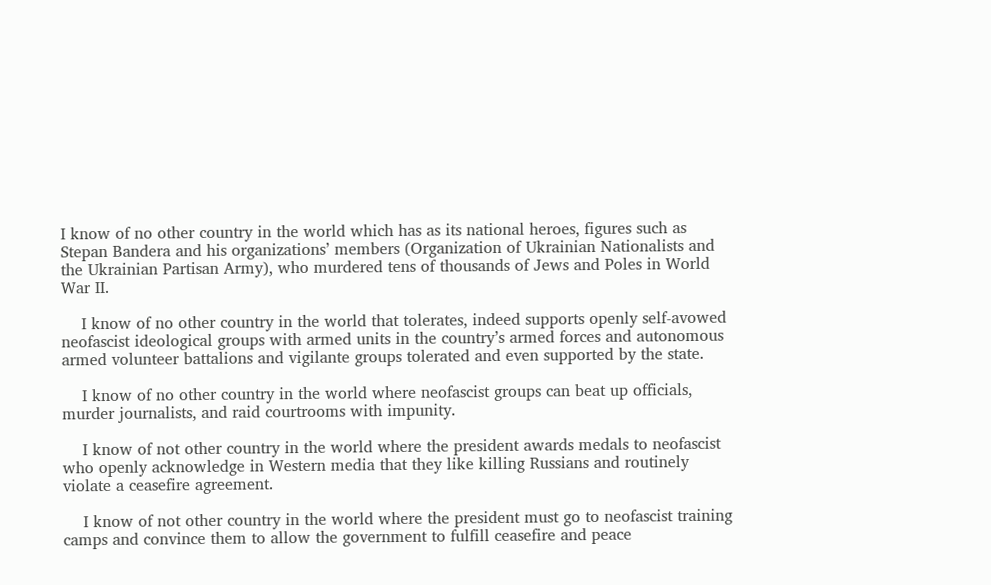I know of no other country in the world which has as its national heroes, figures such as Stepan Bandera and his organizations’ members (Organization of Ukrainian Nationalists and the Ukrainian Partisan Army), who murdered tens of thousands of Jews and Poles in World War II.

    I know of no other country in the world that tolerates, indeed supports openly self-avowed neofascist ideological groups with armed units in the country’s armed forces and autonomous armed volunteer battalions and vigilante groups tolerated and even supported by the state.

    I know of no other country in the world where neofascist groups can beat up officials, murder journalists, and raid courtrooms with impunity.

    I know of not other country in the world where the president awards medals to neofascist who openly acknowledge in Western media that they like killing Russians and routinely violate a ceasefire agreement.

    I know of not other country in the world where the president must go to neofascist training camps and convince them to allow the government to fulfill ceasefire and peace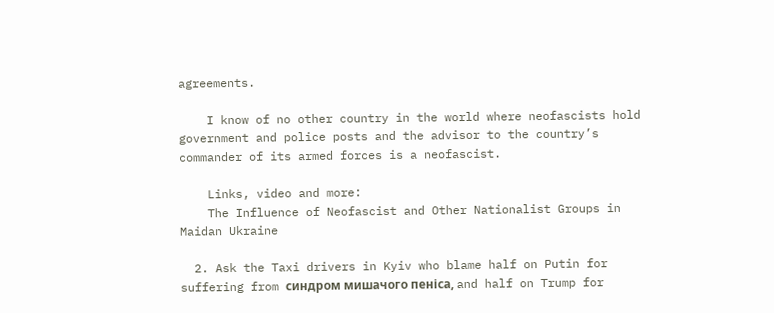agreements.

    I know of no other country in the world where neofascists hold government and police posts and the advisor to the country’s commander of its armed forces is a neofascist.

    Links, video and more:
    The Influence of Neofascist and Other Nationalist Groups in Maidan Ukraine

  2. Ask the Taxi drivers in Kyiv who blame half on Putin for suffering from синдром мишачого пеніса, and half on Trump for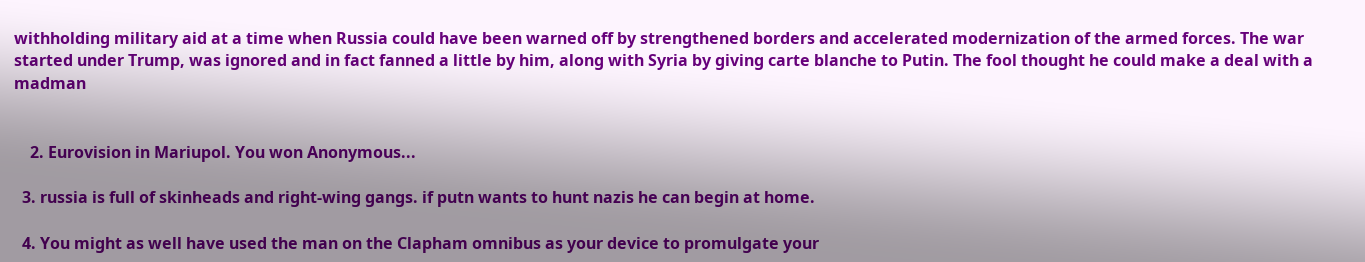withholding military aid at a time when Russia could have been warned off by strengthened borders and accelerated modernization of the armed forces. The war started under Trump, was ignored and in fact fanned a little by him, along with Syria by giving carte blanche to Putin. The fool thought he could make a deal with a madman


    2. Eurovision in Mariupol. You won Anonymous...

  3. russia is full of skinheads and right-wing gangs. if putn wants to hunt nazis he can begin at home.

  4. You might as well have used the man on the Clapham omnibus as your device to promulgate your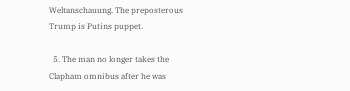Weltanschauung. The preposterous Trump is Putins puppet.

  5. The man no longer takes the Clapham omnibus after he was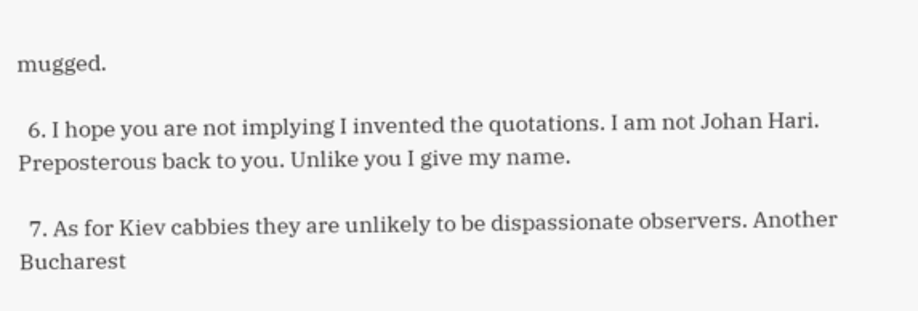mugged.

  6. I hope you are not implying I invented the quotations. I am not Johan Hari. Preposterous back to you. Unlike you I give my name.

  7. As for Kiev cabbies they are unlikely to be dispassionate observers. Another Bucharest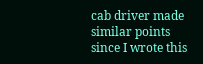cab driver made similar points since I wrote this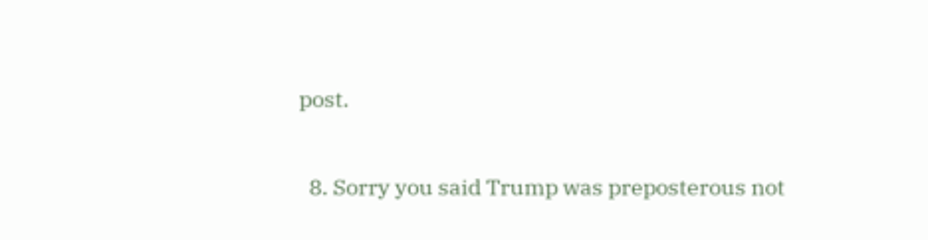post.

  8. Sorry you said Trump was preposterous not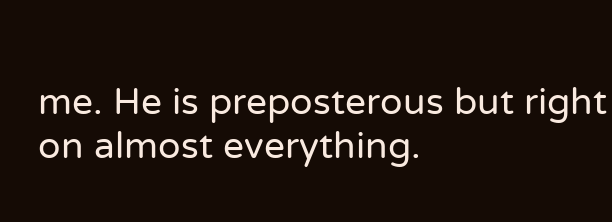me. He is preposterous but right on almost everything.